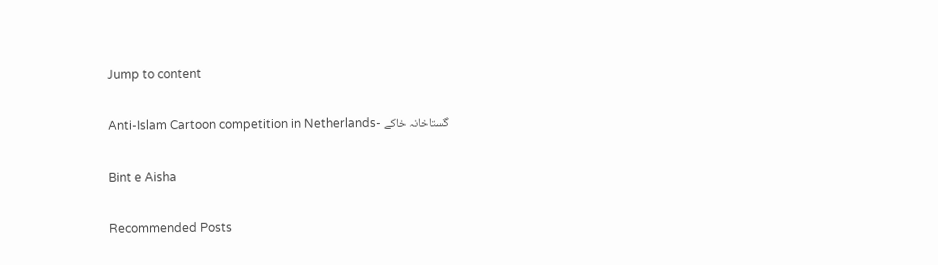Jump to content

Anti-Islam Cartoon competition in Netherlands- گستاخانہ خاکے

Bint e Aisha

Recommended Posts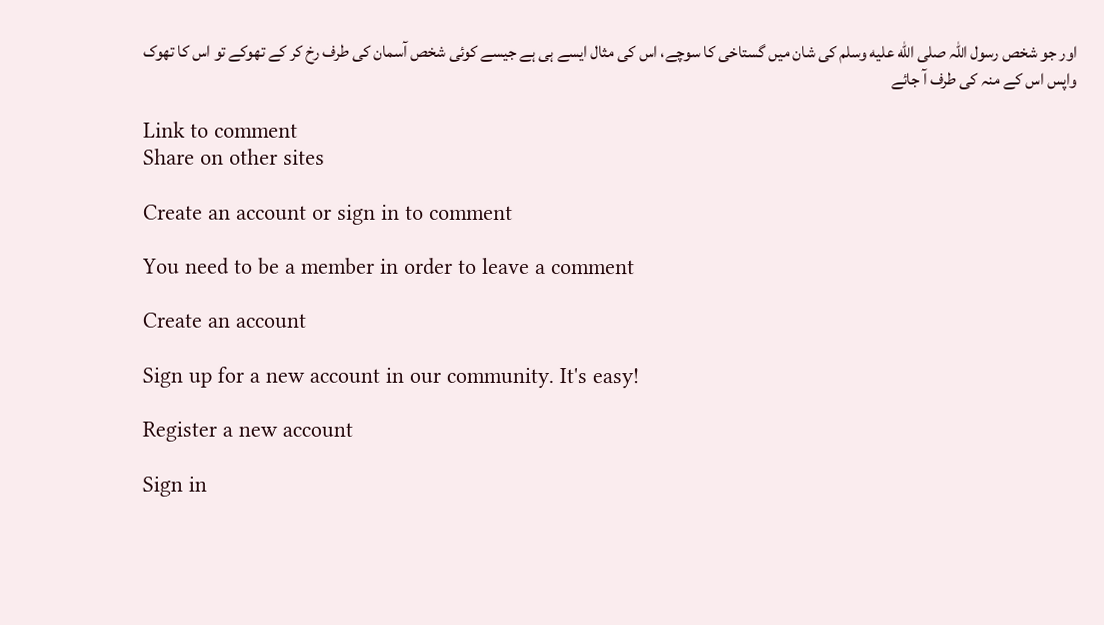اور جو شخص رسول اللہ صلى الله عليه وسلم کی شان میں گستاخی کا سوچے، اس کی مثال ایسے ہی ہے جیسے کوئی شخص آسمان کی طرف رخ کر کے تھوکے تو اس کا تھوک واپس اس کے منہ کی طرف آ جائے

Link to comment
Share on other sites

Create an account or sign in to comment

You need to be a member in order to leave a comment

Create an account

Sign up for a new account in our community. It's easy!

Register a new account

Sign in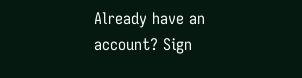Already have an account? Sign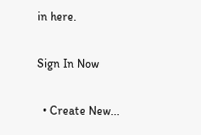in here.

Sign In Now

  • Create New...